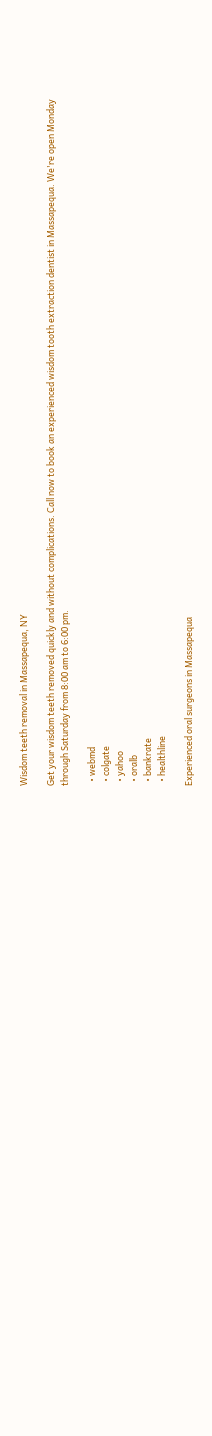Wisdom teeth removal in Massapequa, NY

Get your wisdom teeth removed quickly and without complications. Call now to book an experienced wisdom tooth extraction dentist in Massapequa. We're open Monday through Saturday from 8:00 am to 6:00 pm.

  • webmd
  • colgate
  • yahoo
  • oralb
  • bankrate
  • healthline

Experienced oral surgeons in Massapequa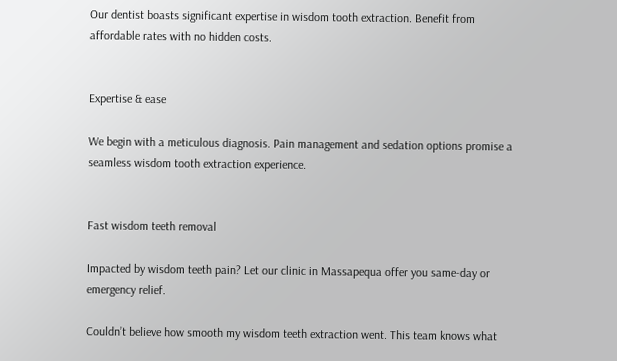Our dentist boasts significant expertise in wisdom tooth extraction. Benefit from affordable rates with no hidden costs.


Expertise & ease

We begin with a meticulous diagnosis. Pain management and sedation options promise a seamless wisdom tooth extraction experience.


Fast wisdom teeth removal

Impacted by wisdom teeth pain? Let our clinic in Massapequa offer you same-day or emergency relief.

Couldn’t believe how smooth my wisdom teeth extraction went. This team knows what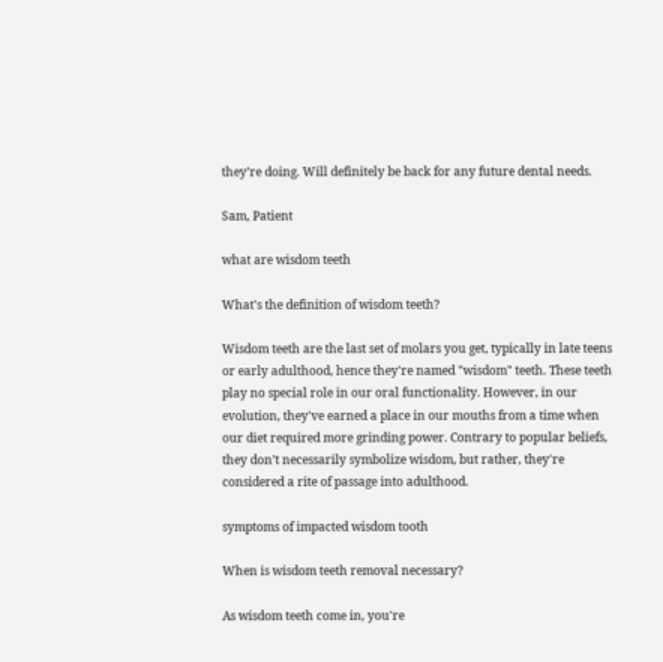they’re doing. Will definitely be back for any future dental needs.

Sam, Patient

what are wisdom teeth

What's the definition of wisdom teeth?

Wisdom teeth are the last set of molars you get, typically in late teens or early adulthood, hence they're named "wisdom" teeth. These teeth play no special role in our oral functionality. However, in our evolution, they've earned a place in our mouths from a time when our diet required more grinding power. Contrary to popular beliefs, they don’t necessarily symbolize wisdom, but rather, they're considered a rite of passage into adulthood.

symptoms of impacted wisdom tooth

When is wisdom teeth removal necessary?

As wisdom teeth come in, you're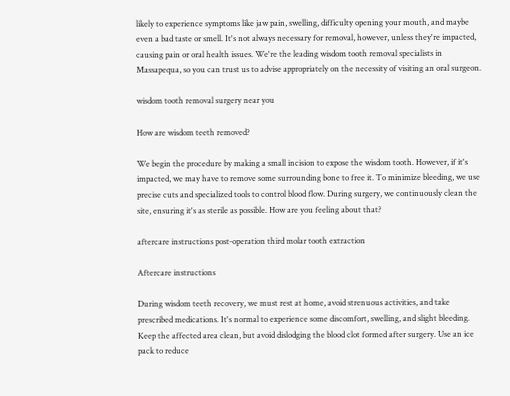likely to experience symptoms like jaw pain, swelling, difficulty opening your mouth, and maybe even a bad taste or smell. It's not always necessary for removal, however, unless they're impacted, causing pain or oral health issues. We're the leading wisdom tooth removal specialists in Massapequa, so you can trust us to advise appropriately on the necessity of visiting an oral surgeon.

wisdom tooth removal surgery near you

How are wisdom teeth removed?

We begin the procedure by making a small incision to expose the wisdom tooth. However, if it's impacted, we may have to remove some surrounding bone to free it. To minimize bleeding, we use precise cuts and specialized tools to control blood flow. During surgery, we continuously clean the site, ensuring it's as sterile as possible. How are you feeling about that?

aftercare instructions post-operation third molar tooth extraction

Aftercare instructions

During wisdom teeth recovery, we must rest at home, avoid strenuous activities, and take prescribed medications. It's normal to experience some discomfort, swelling, and slight bleeding. Keep the affected area clean, but avoid dislodging the blood clot formed after surgery. Use an ice pack to reduce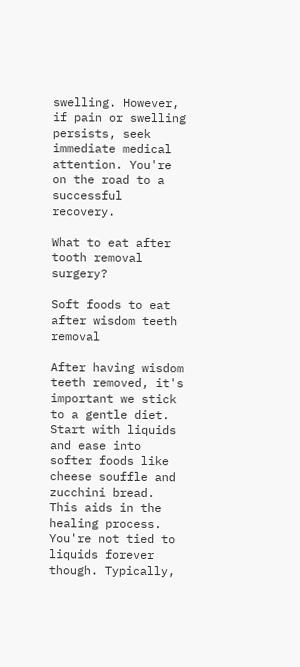swelling. However, if pain or swelling persists, seek immediate medical attention. You're on the road to a successful recovery.

What to eat after tooth removal surgery?

Soft foods to eat after wisdom teeth removal

After having wisdom teeth removed, it's important we stick to a gentle diet. Start with liquids and ease into softer foods like cheese souffle and zucchini bread. This aids in the healing process. You're not tied to liquids forever though. Typically,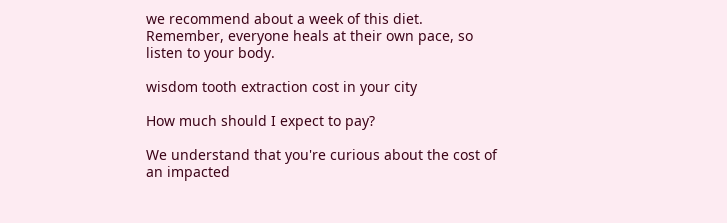we recommend about a week of this diet. Remember, everyone heals at their own pace, so listen to your body.

wisdom tooth extraction cost in your city

How much should I expect to pay?

We understand that you're curious about the cost of an impacted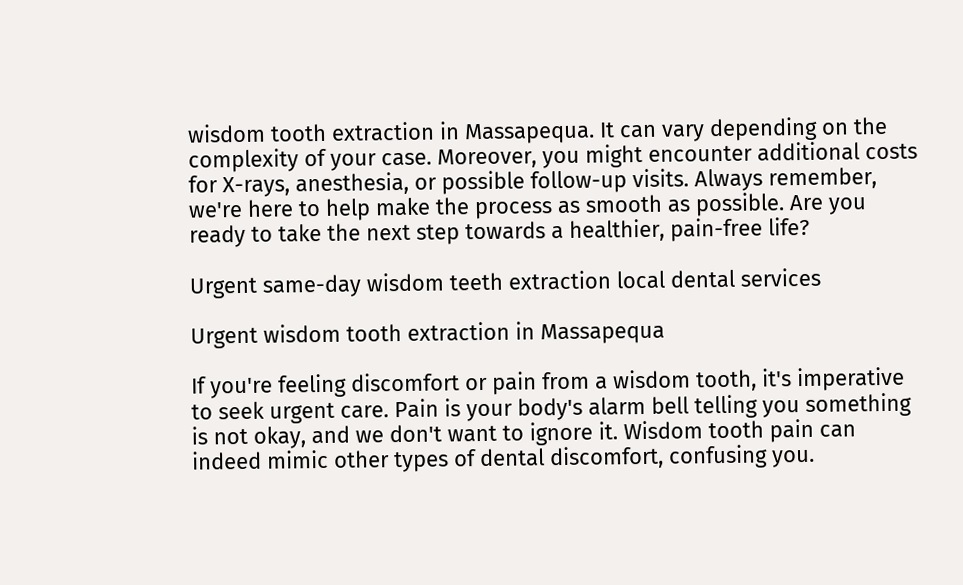wisdom tooth extraction in Massapequa. It can vary depending on the complexity of your case. Moreover, you might encounter additional costs for X-rays, anesthesia, or possible follow-up visits. Always remember, we're here to help make the process as smooth as possible. Are you ready to take the next step towards a healthier, pain-free life?

Urgent same-day wisdom teeth extraction local dental services

Urgent wisdom tooth extraction in Massapequa

If you're feeling discomfort or pain from a wisdom tooth, it's imperative to seek urgent care. Pain is your body's alarm bell telling you something is not okay, and we don't want to ignore it. Wisdom tooth pain can indeed mimic other types of dental discomfort, confusing you.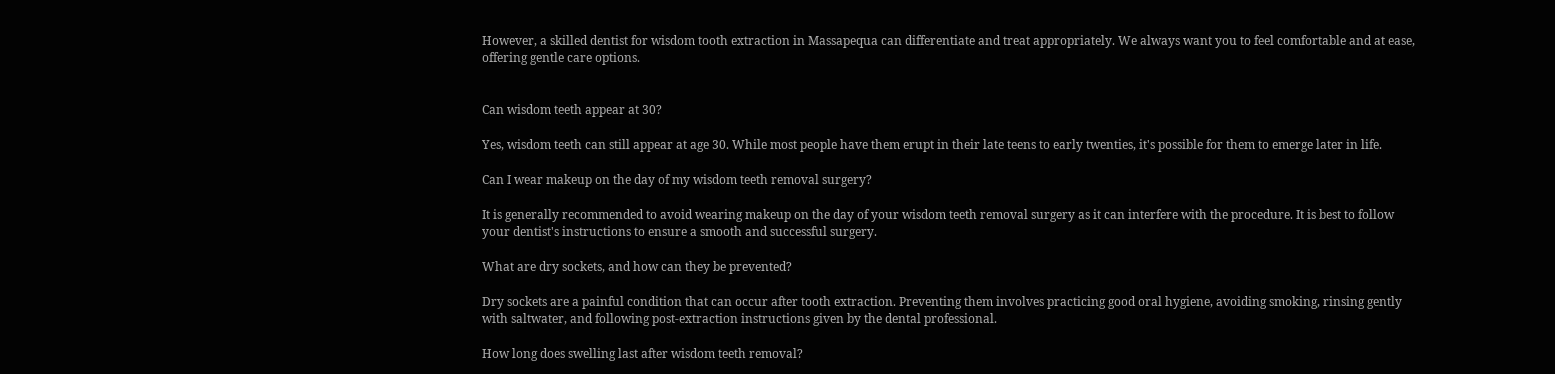However, a skilled dentist for wisdom tooth extraction in Massapequa can differentiate and treat appropriately. We always want you to feel comfortable and at ease, offering gentle care options.


Can wisdom teeth appear at 30?

Yes, wisdom teeth can still appear at age 30. While most people have them erupt in their late teens to early twenties, it's possible for them to emerge later in life.

Can I wear makeup on the day of my wisdom teeth removal surgery?

It is generally recommended to avoid wearing makeup on the day of your wisdom teeth removal surgery as it can interfere with the procedure. It is best to follow your dentist's instructions to ensure a smooth and successful surgery.

What are dry sockets, and how can they be prevented?

Dry sockets are a painful condition that can occur after tooth extraction. Preventing them involves practicing good oral hygiene, avoiding smoking, rinsing gently with saltwater, and following post-extraction instructions given by the dental professional.

How long does swelling last after wisdom teeth removal?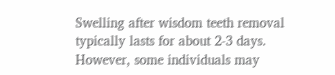Swelling after wisdom teeth removal typically lasts for about 2-3 days. However, some individuals may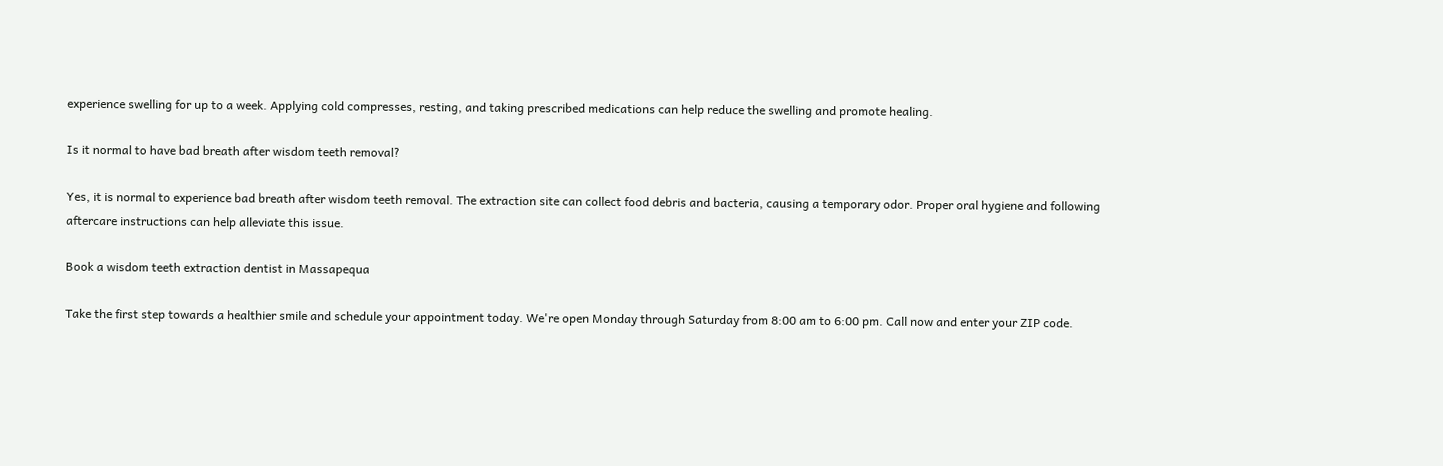experience swelling for up to a week. Applying cold compresses, resting, and taking prescribed medications can help reduce the swelling and promote healing.

Is it normal to have bad breath after wisdom teeth removal?

Yes, it is normal to experience bad breath after wisdom teeth removal. The extraction site can collect food debris and bacteria, causing a temporary odor. Proper oral hygiene and following aftercare instructions can help alleviate this issue.

Book a wisdom teeth extraction dentist in Massapequa

Take the first step towards a healthier smile and schedule your appointment today. We're open Monday through Saturday from 8:00 am to 6:00 pm. Call now and enter your ZIP code.